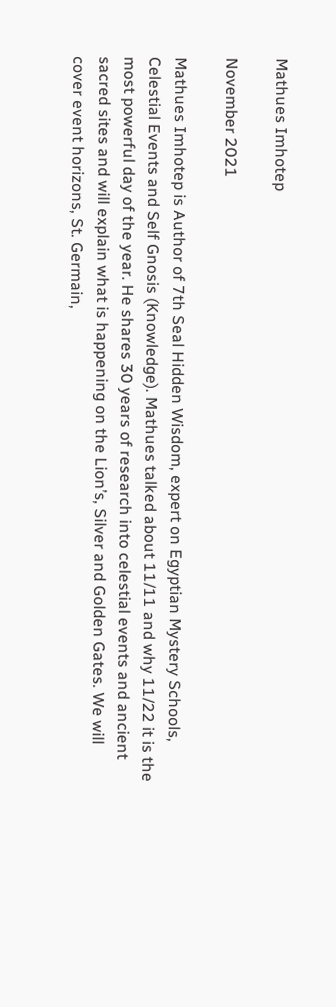Mathues Imhotep

November 2021

Mathues Imhotep is Author of 7th Seal Hidden Wisdom, expert on Egyptian Mystery Schools, Celestial Events and Self Gnosis (Knowledge). Mathues talked about 11/11 and why 11/22 it is the most powerful day of the year. He shares 30 years of research into celestial events and ancient sacred sites and will explain what is happening on the Lion’s, Silver and Golden Gates. We will cover event horizons, St. Germain,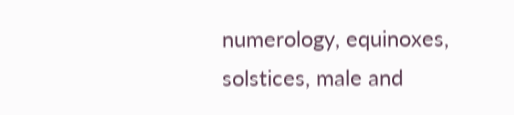numerology, equinoxes, solstices, male and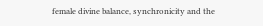female divine balance, synchronicity and the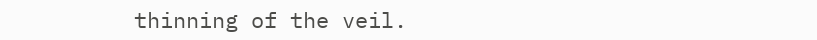thinning of the veil.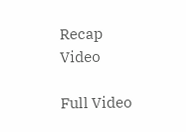Recap Video

Full Video